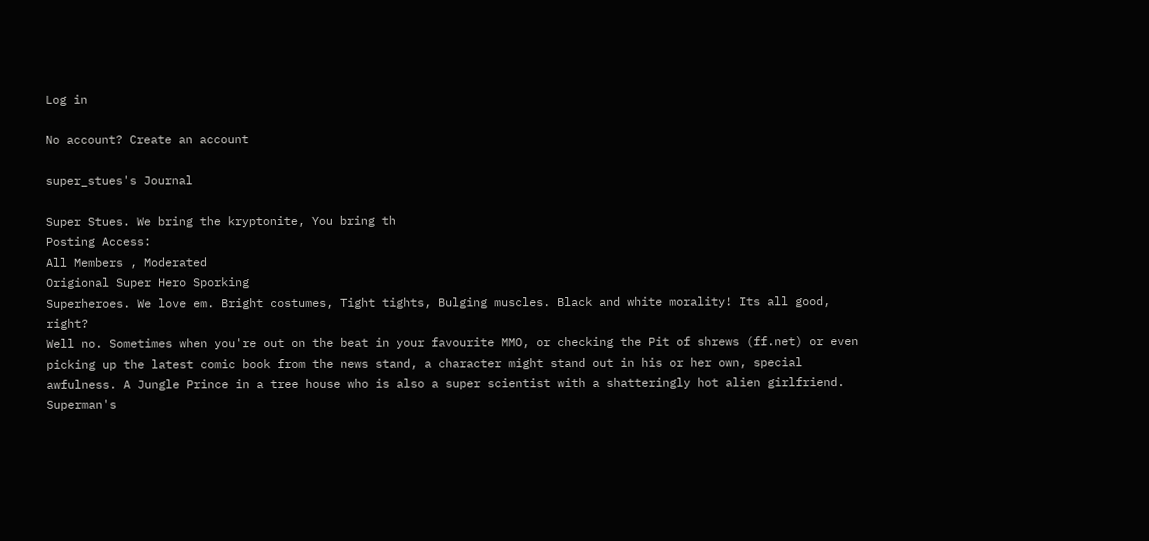Log in

No account? Create an account

super_stues's Journal

Super Stues. We bring the kryptonite, You bring th
Posting Access:
All Members , Moderated
Origional Super Hero Sporking
Superheroes. We love em. Bright costumes, Tight tights, Bulging muscles. Black and white morality! Its all good, right?
Well no. Sometimes when you're out on the beat in your favourite MMO, or checking the Pit of shrews (ff.net) or even picking up the latest comic book from the news stand, a character might stand out in his or her own, special awfulness. A Jungle Prince in a tree house who is also a super scientist with a shatteringly hot alien girlfriend. Superman's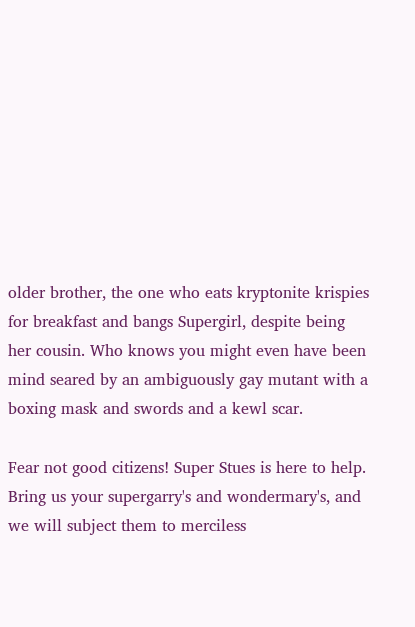older brother, the one who eats kryptonite krispies for breakfast and bangs Supergirl, despite being her cousin. Who knows you might even have been mind seared by an ambiguously gay mutant with a boxing mask and swords and a kewl scar.

Fear not good citizens! Super Stues is here to help.
Bring us your supergarry's and wondermary's, and we will subject them to merciless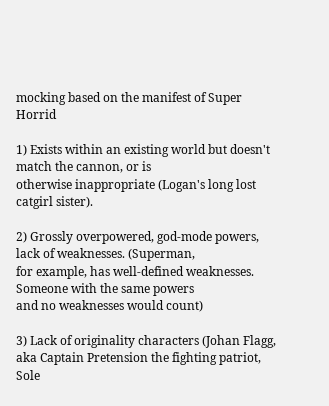mocking based on the manifest of Super Horrid

1) Exists within an existing world but doesn't match the cannon, or is
otherwise inappropriate (Logan's long lost catgirl sister).

2) Grossly overpowered, god-mode powers, lack of weaknesses. (Superman,
for example, has well-defined weaknesses. Someone with the same powers
and no weaknesses would count)

3) Lack of originality characters (Johan Flagg, aka Captain Pretension the fighting patriot, Sole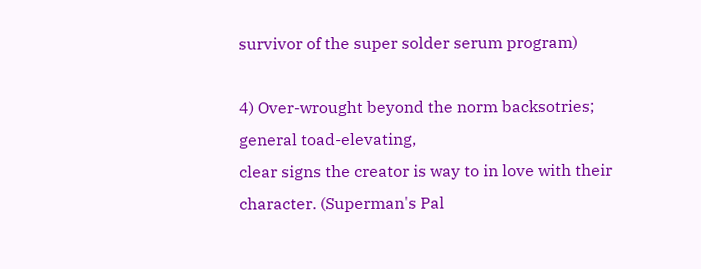survivor of the super solder serum program)

4) Over-wrought beyond the norm backsotries; general toad-elevating,
clear signs the creator is way to in love with their character. (Superman's Pal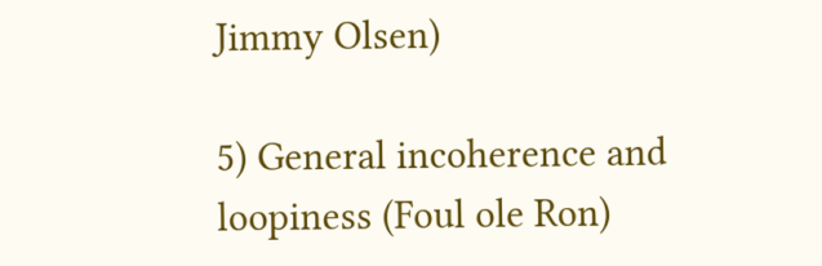Jimmy Olsen)

5) General incoherence and loopiness (Foul ole Ron)